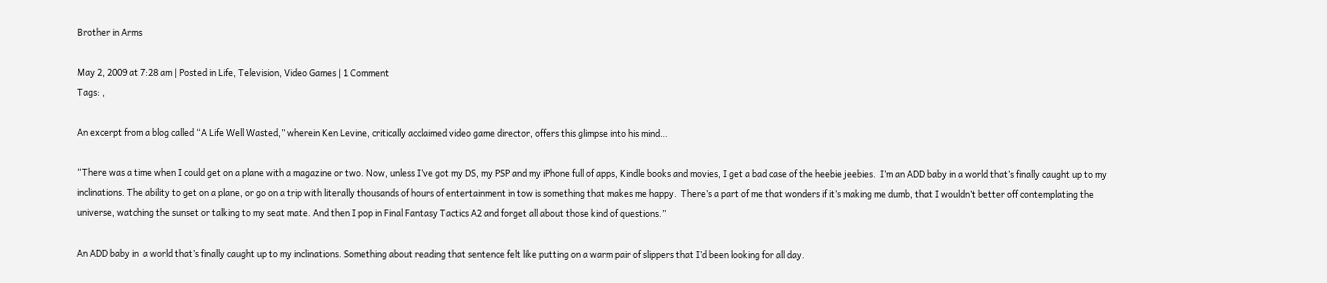Brother in Arms

May 2, 2009 at 7:28 am | Posted in Life, Television, Video Games | 1 Comment
Tags: ,

An excerpt from a blog called “A Life Well Wasted,” wherein Ken Levine, critically acclaimed video game director, offers this glimpse into his mind…

“There was a time when I could get on a plane with a magazine or two. Now, unless I’ve got my DS, my PSP and my iPhone full of apps, Kindle books and movies, I get a bad case of the heebie jeebies.  I’m an ADD baby in a world that’s finally caught up to my inclinations. The ability to get on a plane, or go on a trip with literally thousands of hours of entertainment in tow is something that makes me happy.  There’s a part of me that wonders if it’s making me dumb, that I wouldn’t better off contemplating the universe, watching the sunset or talking to my seat mate. And then I pop in Final Fantasy Tactics A2 and forget all about those kind of questions.”

An ADD baby in  a world that’s finally caught up to my inclinations. Something about reading that sentence felt like putting on a warm pair of slippers that I’d been looking for all day.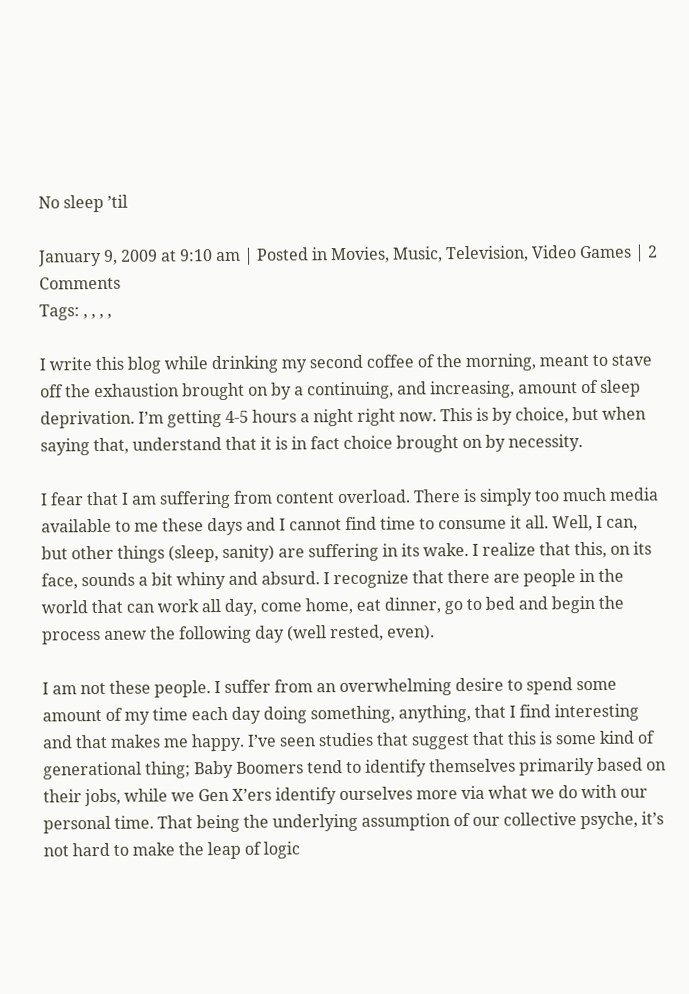No sleep ’til

January 9, 2009 at 9:10 am | Posted in Movies, Music, Television, Video Games | 2 Comments
Tags: , , , ,

I write this blog while drinking my second coffee of the morning, meant to stave off the exhaustion brought on by a continuing, and increasing, amount of sleep deprivation. I’m getting 4-5 hours a night right now. This is by choice, but when saying that, understand that it is in fact choice brought on by necessity.

I fear that I am suffering from content overload. There is simply too much media available to me these days and I cannot find time to consume it all. Well, I can, but other things (sleep, sanity) are suffering in its wake. I realize that this, on its face, sounds a bit whiny and absurd. I recognize that there are people in the world that can work all day, come home, eat dinner, go to bed and begin the process anew the following day (well rested, even).

I am not these people. I suffer from an overwhelming desire to spend some amount of my time each day doing something, anything, that I find interesting and that makes me happy. I’ve seen studies that suggest that this is some kind of generational thing; Baby Boomers tend to identify themselves primarily based on their jobs, while we Gen X’ers identify ourselves more via what we do with our personal time. That being the underlying assumption of our collective psyche, it’s not hard to make the leap of logic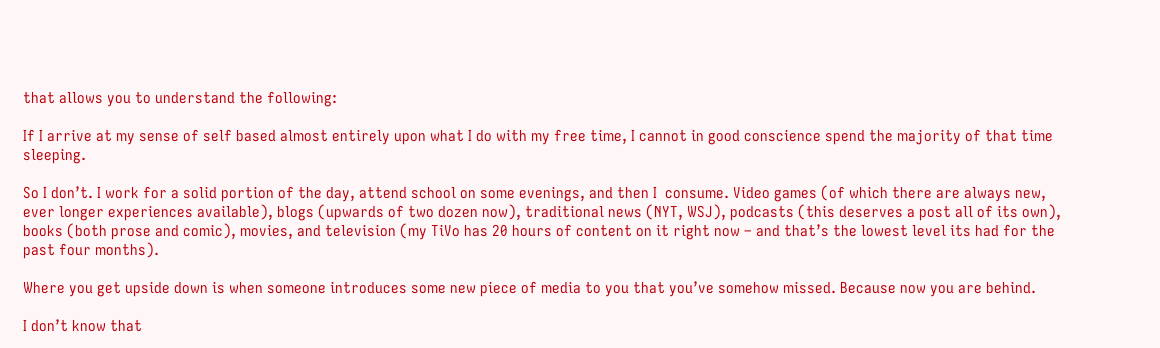that allows you to understand the following:

If I arrive at my sense of self based almost entirely upon what I do with my free time, I cannot in good conscience spend the majority of that time sleeping.

So I don’t. I work for a solid portion of the day, attend school on some evenings, and then I  consume. Video games (of which there are always new, ever longer experiences available), blogs (upwards of two dozen now), traditional news (NYT, WSJ), podcasts (this deserves a post all of its own), books (both prose and comic), movies, and television (my TiVo has 20 hours of content on it right now – and that’s the lowest level its had for the past four months).

Where you get upside down is when someone introduces some new piece of media to you that you’ve somehow missed. Because now you are behind.

I don’t know that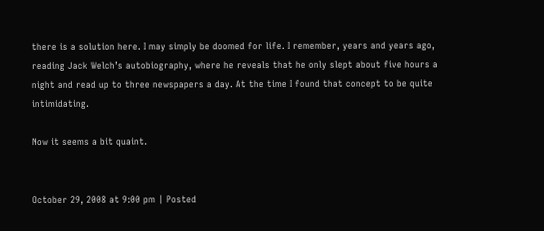there is a solution here. I may simply be doomed for life. I remember, years and years ago, reading Jack Welch’s autobiography, where he reveals that he only slept about five hours a night and read up to three newspapers a day. At the time I found that concept to be quite intimidating.

Now it seems a bit quaint.


October 29, 2008 at 9:00 pm | Posted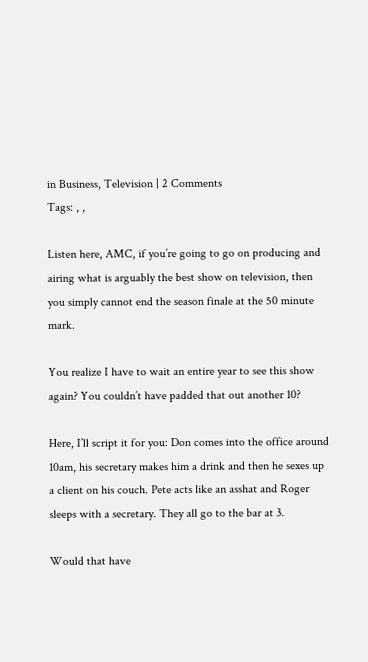in Business, Television | 2 Comments
Tags: , ,

Listen here, AMC, if you’re going to go on producing and airing what is arguably the best show on television, then you simply cannot end the season finale at the 50 minute mark.

You realize I have to wait an entire year to see this show again? You couldn’t have padded that out another 10?

Here, I’ll script it for you: Don comes into the office around 10am, his secretary makes him a drink and then he sexes up a client on his couch. Pete acts like an asshat and Roger sleeps with a secretary. They all go to the bar at 3.

Would that have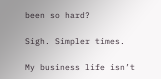been so hard?

Sigh. Simpler times.

My business life isn’t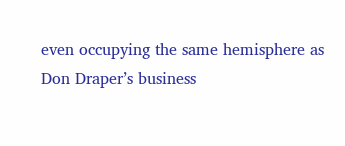even occupying the same hemisphere as Don Draper’s business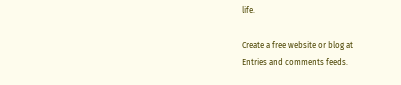life.

Create a free website or blog at
Entries and comments feeds.